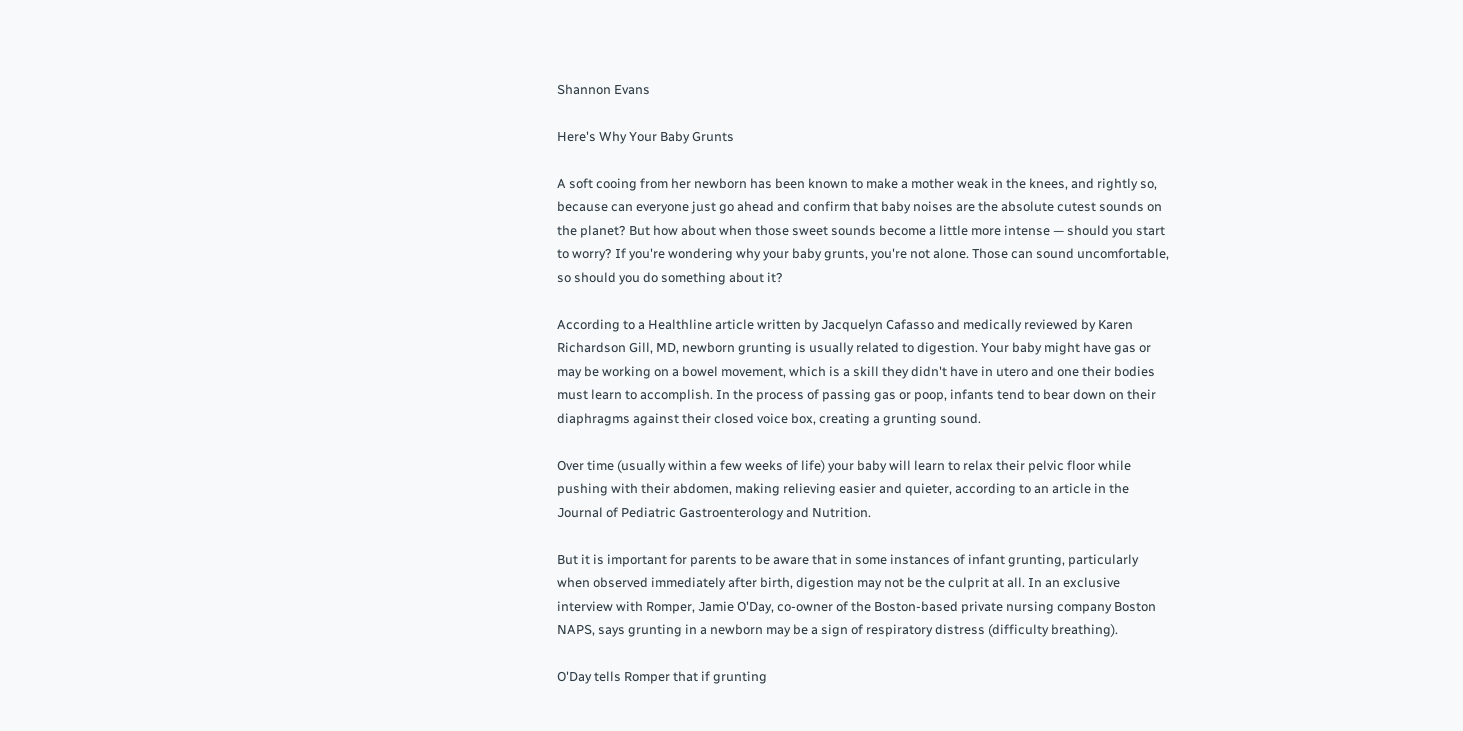Shannon Evans

Here's Why Your Baby Grunts

A soft cooing from her newborn has been known to make a mother weak in the knees, and rightly so, because can everyone just go ahead and confirm that baby noises are the absolute cutest sounds on the planet? But how about when those sweet sounds become a little more intense — should you start to worry? If you're wondering why your baby grunts, you're not alone. Those can sound uncomfortable, so should you do something about it?

According to a Healthline article written by Jacquelyn Cafasso and medically reviewed by Karen Richardson Gill, MD, newborn grunting is usually related to digestion. Your baby might have gas or may be working on a bowel movement, which is a skill they didn't have in utero and one their bodies must learn to accomplish. In the process of passing gas or poop, infants tend to bear down on their diaphragms against their closed voice box, creating a grunting sound.

Over time (usually within a few weeks of life) your baby will learn to relax their pelvic floor while pushing with their abdomen, making relieving easier and quieter, according to an article in the Journal of Pediatric Gastroenterology and Nutrition.

But it is important for parents to be aware that in some instances of infant grunting, particularly when observed immediately after birth, digestion may not be the culprit at all. In an exclusive interview with Romper, Jamie O'Day, co-owner of the Boston-based private nursing company Boston NAPS, says grunting in a newborn may be a sign of respiratory distress (difficulty breathing).

O'Day tells Romper that if grunting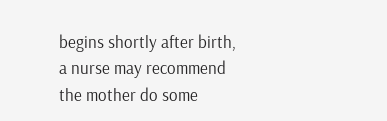begins shortly after birth, a nurse may recommend the mother do some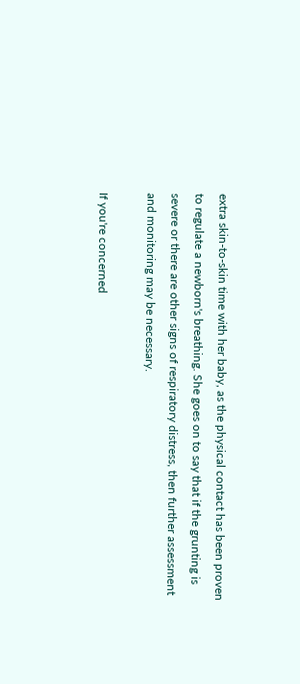extra skin-to-skin time with her baby, as the physical contact has been proven to regulate a newborn's breathing. She goes on to say that if the grunting is severe or there are other signs of respiratory distress, then further assessment and monitoring may be necessary.

If you're concerned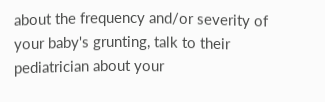about the frequency and/or severity of your baby's grunting, talk to their pediatrician about your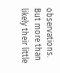observations. But more than likely their little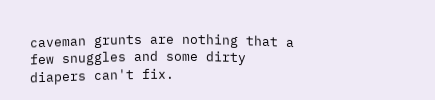caveman grunts are nothing that a few snuggles and some dirty diapers can't fix.